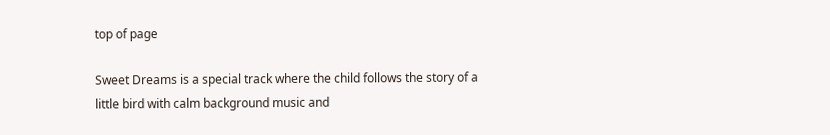top of page

Sweet Dreams is a special track where the child follows the story of a little bird with calm background music and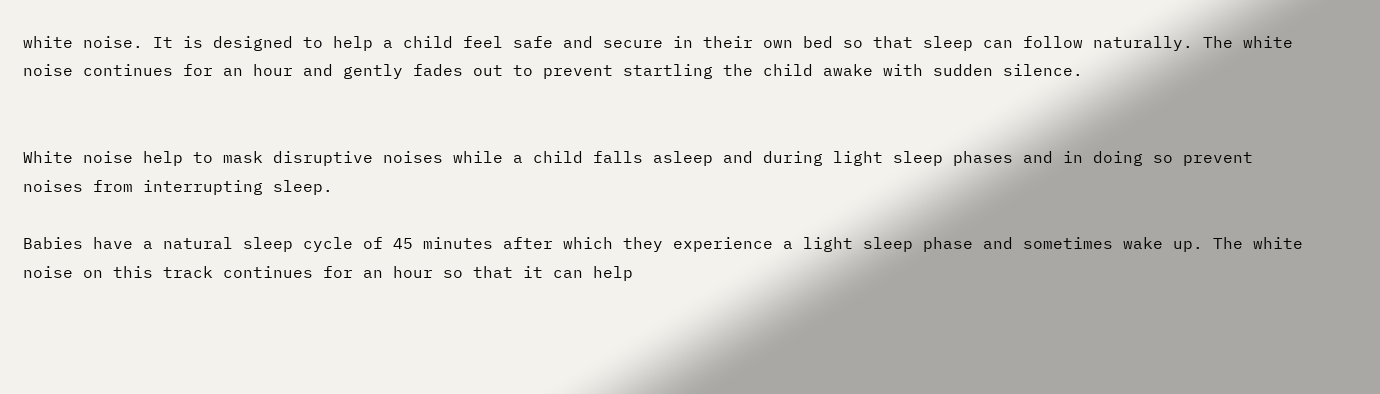white noise. It is designed to help a child feel safe and secure in their own bed so that sleep can follow naturally. The white noise continues for an hour and gently fades out to prevent startling the child awake with sudden silence.


White noise help to mask disruptive noises while a child falls asleep and during light sleep phases and in doing so prevent noises from interrupting sleep.

Babies have a natural sleep cycle of 45 minutes after which they experience a light sleep phase and sometimes wake up. The white noise on this track continues for an hour so that it can help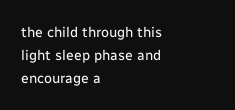the child through this light sleep phase and encourage a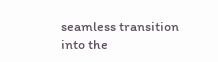seamless transition into the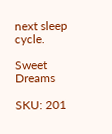next sleep cycle.

Sweet Dreams

SKU: 201